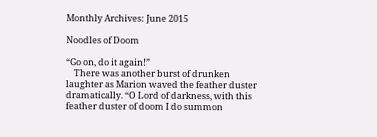Monthly Archives: June 2015

Noodles of Doom

“Go on, do it again!”
    There was another burst of drunken laughter as Marion waved the feather duster dramatically. “O Lord of darkness, with this feather duster of doom I do summon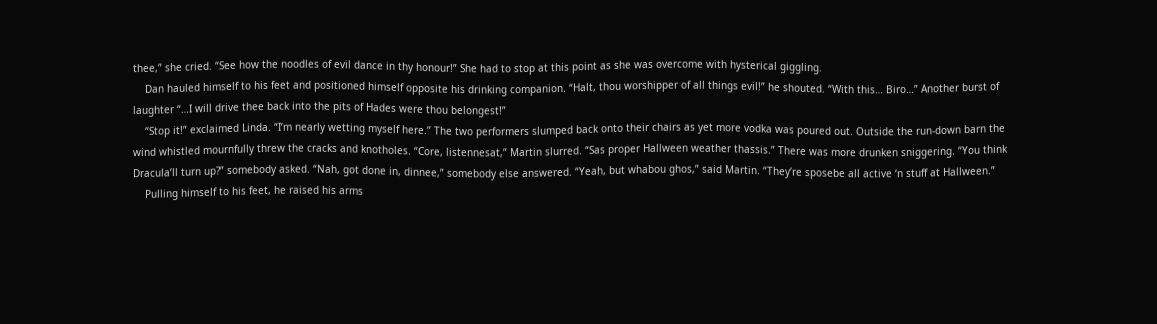thee,” she cried. “See how the noodles of evil dance in thy honour!” She had to stop at this point as she was overcome with hysterical giggling.
    Dan hauled himself to his feet and positioned himself opposite his drinking companion. “Halt, thou worshipper of all things evil!” he shouted. “With this… Biro…” Another burst of laughter “…I will drive thee back into the pits of Hades were thou belongest!”
    “Stop it!” exclaimed Linda. “I’m nearly wetting myself here.” The two performers slumped back onto their chairs as yet more vodka was poured out. Outside the run-down barn the wind whistled mournfully threw the cracks and knotholes. “Core, listennesat,” Martin slurred. “Sas proper Hallween weather thassis.” There was more drunken sniggering. “You think Dracula’ll turn up?” somebody asked. “Nah, got done in, dinnee,” somebody else answered. “Yeah, but whabou ghos,” said Martin. “They’re sposebe all active ‘n stuff at Hallween.”
    Pulling himself to his feet, he raised his arms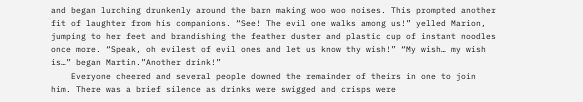and began lurching drunkenly around the barn making woo woo noises. This prompted another fit of laughter from his companions. “See! The evil one walks among us!” yelled Marion, jumping to her feet and brandishing the feather duster and plastic cup of instant noodles once more. “Speak, oh evilest of evil ones and let us know thy wish!” “My wish… my wish is…” began Martin.”Another drink!”
    Everyone cheered and several people downed the remainder of theirs in one to join him. There was a brief silence as drinks were swigged and crisps were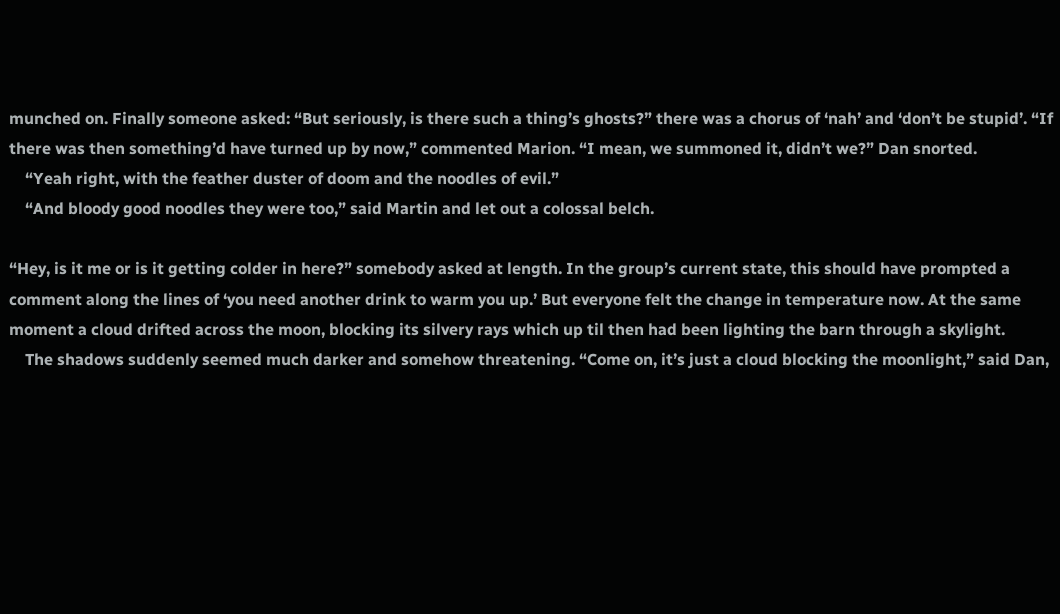munched on. Finally someone asked: “But seriously, is there such a thing’s ghosts?” there was a chorus of ‘nah’ and ‘don’t be stupid’. “If there was then something’d have turned up by now,” commented Marion. “I mean, we summoned it, didn’t we?” Dan snorted.
    “Yeah right, with the feather duster of doom and the noodles of evil.”
    “And bloody good noodles they were too,” said Martin and let out a colossal belch.

“Hey, is it me or is it getting colder in here?” somebody asked at length. In the group’s current state, this should have prompted a comment along the lines of ‘you need another drink to warm you up.’ But everyone felt the change in temperature now. At the same moment a cloud drifted across the moon, blocking its silvery rays which up til then had been lighting the barn through a skylight.
    The shadows suddenly seemed much darker and somehow threatening. “Come on, it’s just a cloud blocking the moonlight,” said Dan,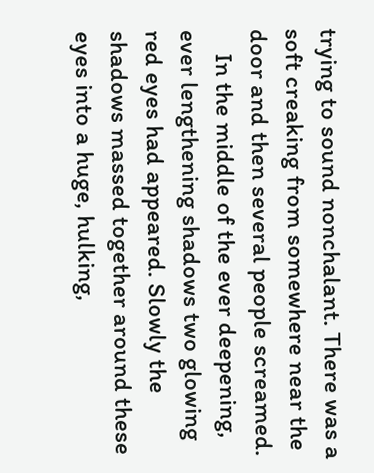trying to sound nonchalant. There was a soft creaking from somewhere near the door and then several people screamed.
    In the middle of the ever deepening, ever lengthening shadows two glowing red eyes had appeared. Slowly the shadows massed together around these eyes into a huge, hulking,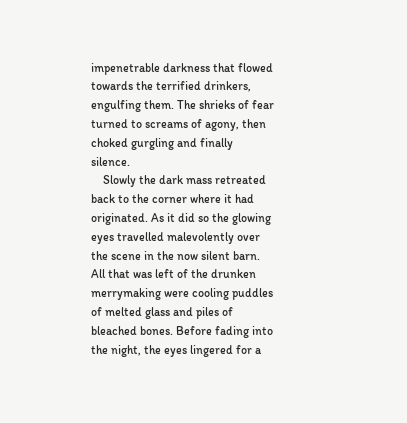impenetrable darkness that flowed towards the terrified drinkers, engulfing them. The shrieks of fear turned to screams of agony, then choked gurgling and finally silence.
    Slowly the dark mass retreated back to the corner where it had originated. As it did so the glowing eyes travelled malevolently over the scene in the now silent barn. All that was left of the drunken merrymaking were cooling puddles of melted glass and piles of bleached bones. Before fading into the night, the eyes lingered for a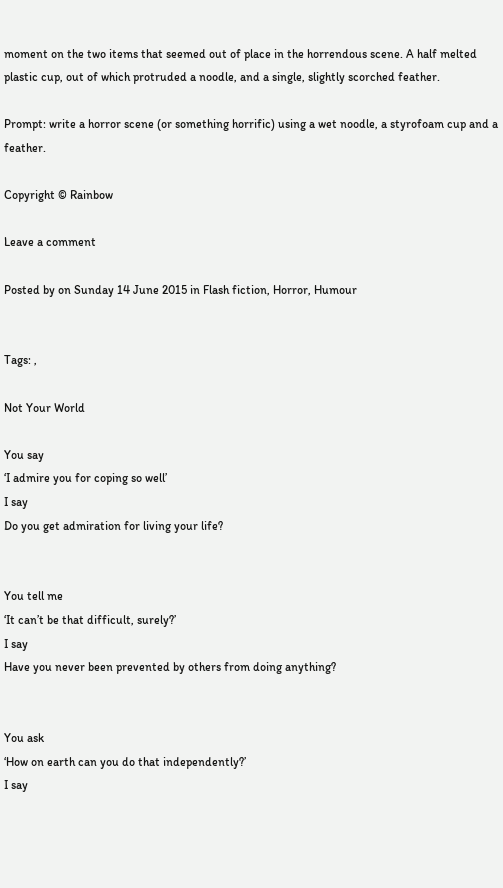moment on the two items that seemed out of place in the horrendous scene. A half melted plastic cup, out of which protruded a noodle, and a single, slightly scorched feather.

Prompt: write a horror scene (or something horrific) using a wet noodle, a styrofoam cup and a feather.

Copyright © Rainbow

Leave a comment

Posted by on Sunday 14 June 2015 in Flash fiction, Horror, Humour


Tags: ,

Not Your World

You say
‘I admire you for coping so well’
I say
Do you get admiration for living your life?


You tell me
‘It can’t be that difficult, surely?’
I say
Have you never been prevented by others from doing anything?


You ask
‘How on earth can you do that independently?’
I say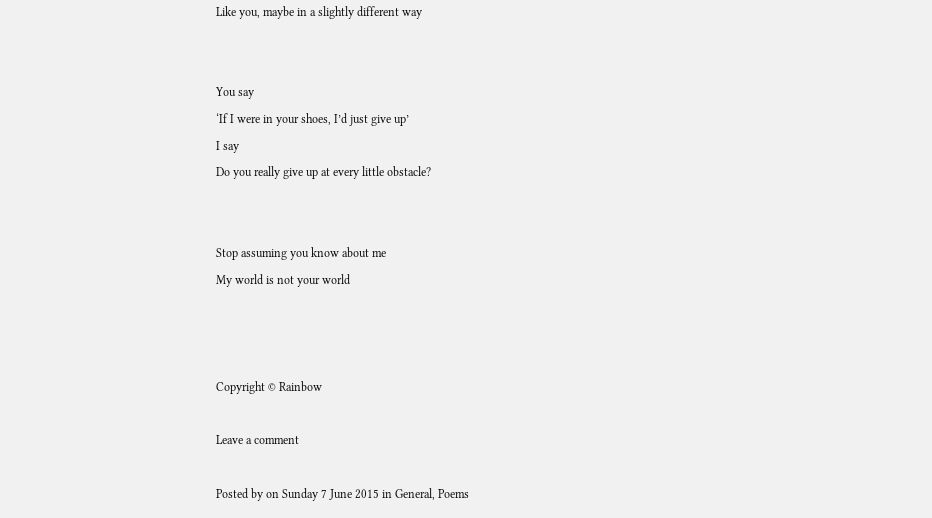Like you, maybe in a slightly different way


You say
‘If I were in your shoes, I’d just give up’
I say
Do you really give up at every little obstacle?


Stop assuming you know about me
My world is not your world



Copyright © Rainbow

Leave a comment

Posted by on Sunday 7 June 2015 in General, Poems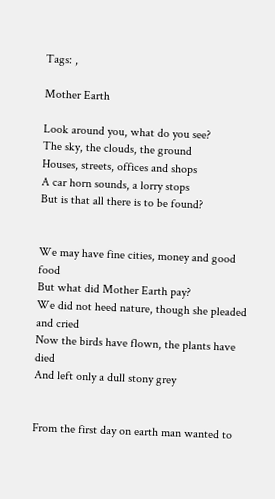Tags: ,

Mother Earth

Look around you, what do you see?
The sky, the clouds, the ground
Houses, streets, offices and shops
A car horn sounds, a lorry stops
But is that all there is to be found?


We may have fine cities, money and good food
But what did Mother Earth pay?
We did not heed nature, though she pleaded and cried
Now the birds have flown, the plants have died
And left only a dull stony grey


From the first day on earth man wanted to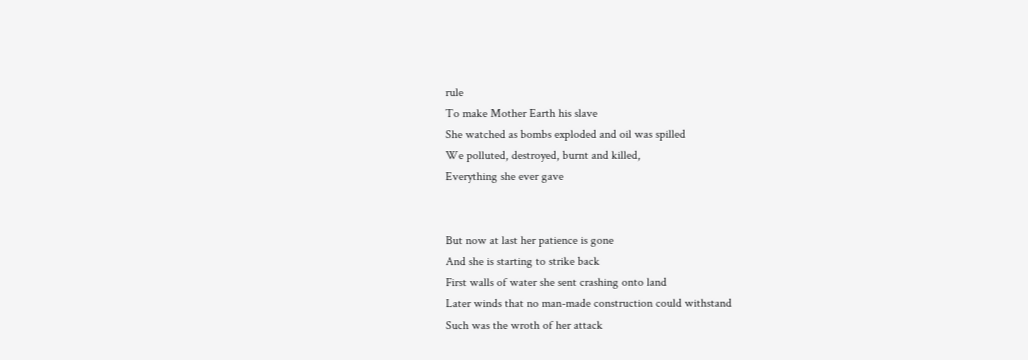rule
To make Mother Earth his slave
She watched as bombs exploded and oil was spilled
We polluted, destroyed, burnt and killed,
Everything she ever gave


But now at last her patience is gone
And she is starting to strike back
First walls of water she sent crashing onto land
Later winds that no man-made construction could withstand
Such was the wroth of her attack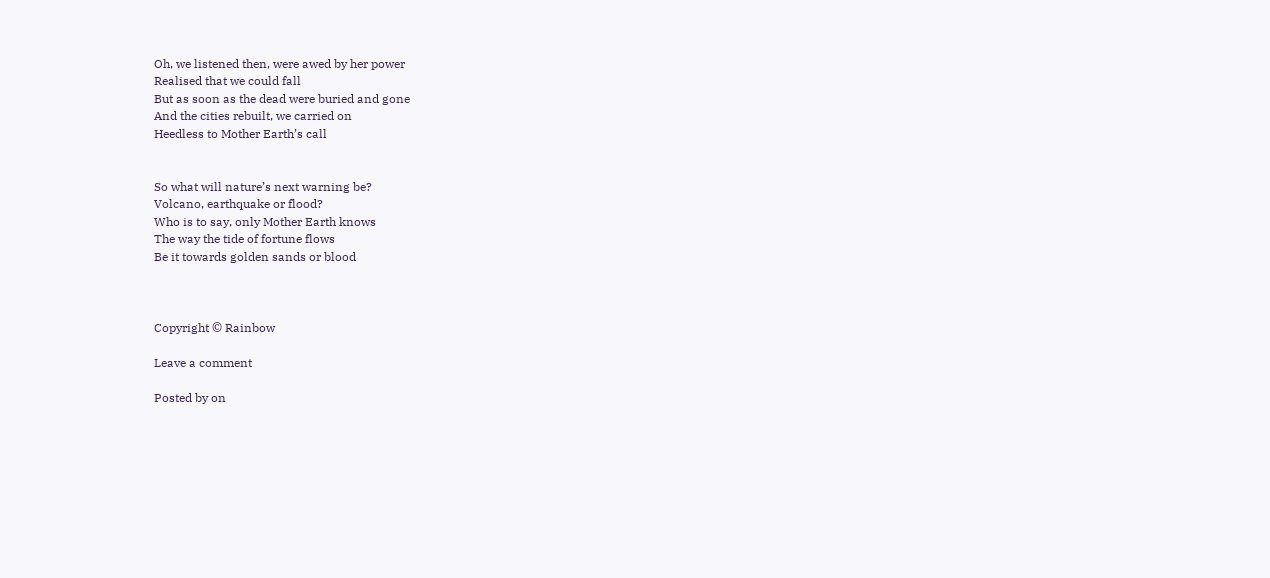Oh, we listened then, were awed by her power
Realised that we could fall
But as soon as the dead were buried and gone
And the cities rebuilt, we carried on
Heedless to Mother Earth’s call


So what will nature’s next warning be?
Volcano, earthquake or flood?
Who is to say, only Mother Earth knows
The way the tide of fortune flows
Be it towards golden sands or blood



Copyright © Rainbow

Leave a comment

Posted by on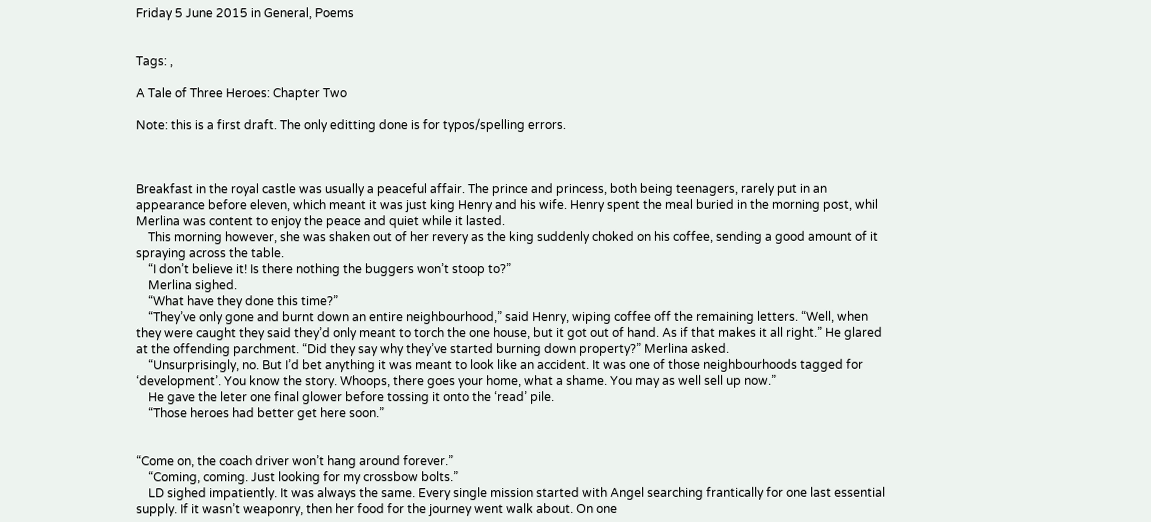Friday 5 June 2015 in General, Poems


Tags: ,

A Tale of Three Heroes: Chapter Two

Note: this is a first draft. The only editting done is for typos/spelling errors.



Breakfast in the royal castle was usually a peaceful affair. The prince and princess, both being teenagers, rarely put in an appearance before eleven, which meant it was just king Henry and his wife. Henry spent the meal buried in the morning post, whil Merlina was content to enjoy the peace and quiet while it lasted.
    This morning however, she was shaken out of her revery as the king suddenly choked on his coffee, sending a good amount of it spraying across the table.
    “I don’t believe it! Is there nothing the buggers won’t stoop to?”
    Merlina sighed.
    “What have they done this time?”
    “They’ve only gone and burnt down an entire neighbourhood,” said Henry, wiping coffee off the remaining letters. “Well, when they were caught they said they’d only meant to torch the one house, but it got out of hand. As if that makes it all right.” He glared at the offending parchment. “Did they say why they’ve started burning down property?” Merlina asked.
    “Unsurprisingly, no. But I’d bet anything it was meant to look like an accident. It was one of those neighbourhoods tagged for ‘development’. You know the story. Whoops, there goes your home, what a shame. You may as well sell up now.”
    He gave the leter one final glower before tossing it onto the ‘read’ pile.
    “Those heroes had better get here soon.”


“Come on, the coach driver won’t hang around forever.”
    “Coming, coming. Just looking for my crossbow bolts.”
    LD sighed impatiently. It was always the same. Every single mission started with Angel searching frantically for one last essential supply. If it wasn’t weaponry, then her food for the journey went walk about. On one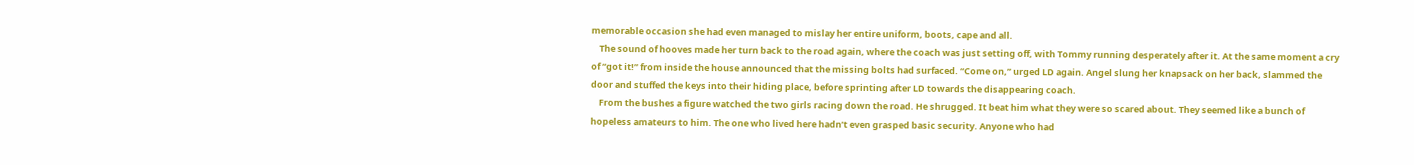memorable occasion she had even managed to mislay her entire uniform, boots, cape and all.
    The sound of hooves made her turn back to the road again, where the coach was just setting off, with Tommy running desperately after it. At the same moment a cry of “got it!” from inside the house announced that the missing bolts had surfaced. “Come on,” urged LD again. Angel slung her knapsack on her back, slammed the door and stuffed the keys into their hiding place, before sprinting after LD towards the disappearing coach.
    From the bushes a figure watched the two girls racing down the road. He shrugged. It beat him what they were so scared about. They seemed like a bunch of hopeless amateurs to him. The one who lived here hadn’t even grasped basic security. Anyone who had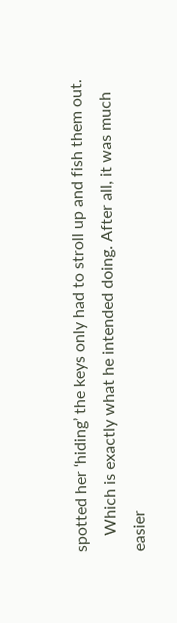spotted her ‘hiding’ the keys only had to stroll up and fish them out.
    Which is exactly what he intended doing. After all, it was much easier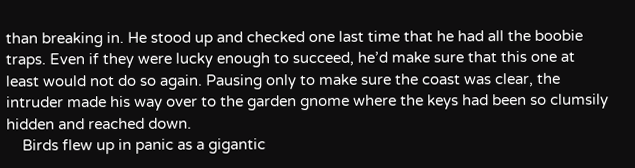than breaking in. He stood up and checked one last time that he had all the boobie traps. Even if they were lucky enough to succeed, he’d make sure that this one at least would not do so again. Pausing only to make sure the coast was clear, the intruder made his way over to the garden gnome where the keys had been so clumsily hidden and reached down.
    Birds flew up in panic as a gigantic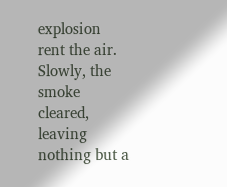explosion rent the air. Slowly, the smoke cleared, leaving nothing but a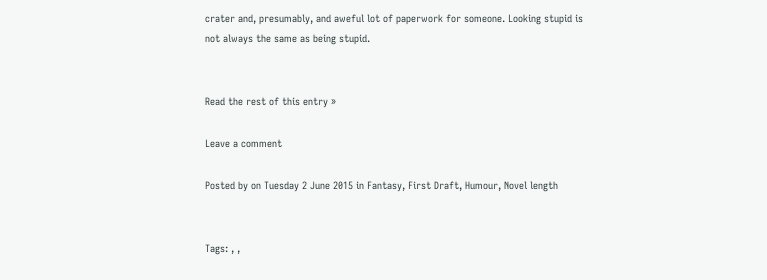crater and, presumably, and aweful lot of paperwork for someone. Looking stupid is not always the same as being stupid.


Read the rest of this entry »

Leave a comment

Posted by on Tuesday 2 June 2015 in Fantasy, First Draft, Humour, Novel length


Tags: , ,